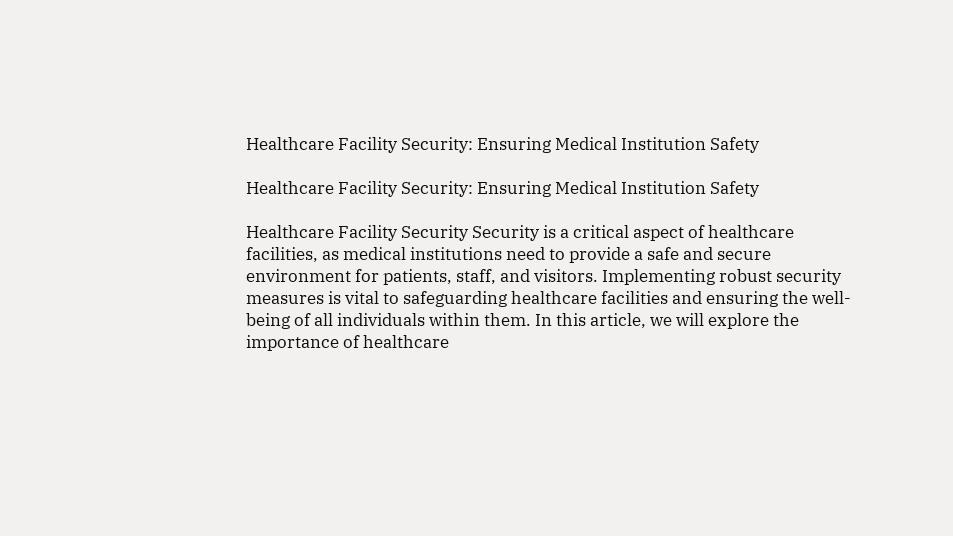Healthcare Facility Security: Ensuring Medical Institution Safety

Healthcare Facility Security: Ensuring Medical Institution Safety

Healthcare Facility Security Security is a critical aspect of healthcare facilities, as medical institutions need to provide a safe and secure environment for patients, staff, and visitors. Implementing robust security measures is vital to safeguarding healthcare facilities and ensuring the well-being of all individuals within them. In this article, we will explore the importance of healthcare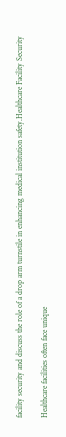facility security and discuss the role of a drop arm turnstile in enhancing medical institution safety.Healthcare Facility Security

Healthcare facilities often face unique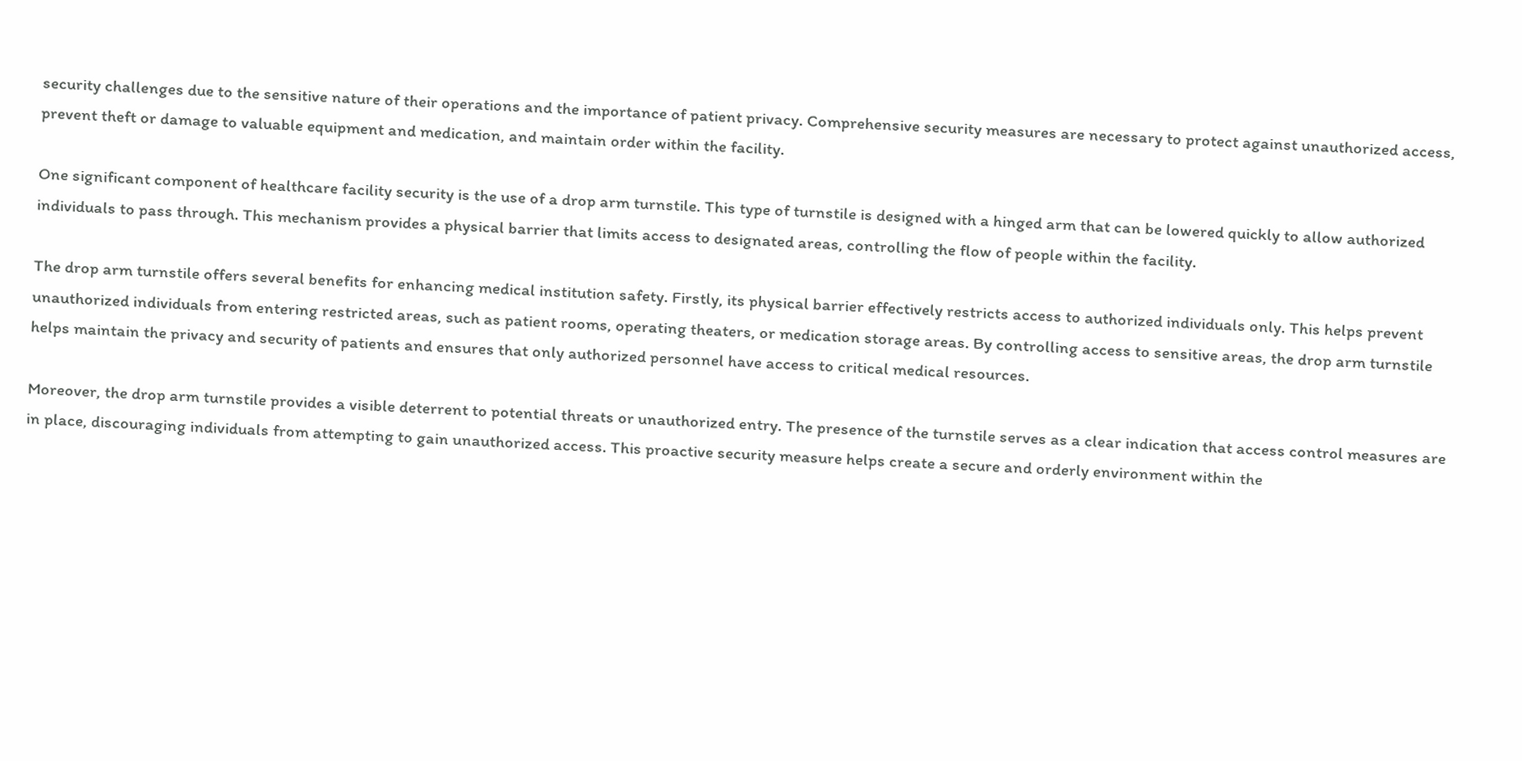security challenges due to the sensitive nature of their operations and the importance of patient privacy. Comprehensive security measures are necessary to protect against unauthorized access, prevent theft or damage to valuable equipment and medication, and maintain order within the facility.

One significant component of healthcare facility security is the use of a drop arm turnstile. This type of turnstile is designed with a hinged arm that can be lowered quickly to allow authorized individuals to pass through. This mechanism provides a physical barrier that limits access to designated areas, controlling the flow of people within the facility.

The drop arm turnstile offers several benefits for enhancing medical institution safety. Firstly, its physical barrier effectively restricts access to authorized individuals only. This helps prevent unauthorized individuals from entering restricted areas, such as patient rooms, operating theaters, or medication storage areas. By controlling access to sensitive areas, the drop arm turnstile helps maintain the privacy and security of patients and ensures that only authorized personnel have access to critical medical resources.

Moreover, the drop arm turnstile provides a visible deterrent to potential threats or unauthorized entry. The presence of the turnstile serves as a clear indication that access control measures are in place, discouraging individuals from attempting to gain unauthorized access. This proactive security measure helps create a secure and orderly environment within the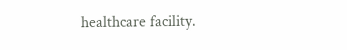healthcare facility.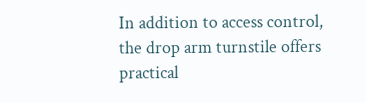In addition to access control, the drop arm turnstile offers practical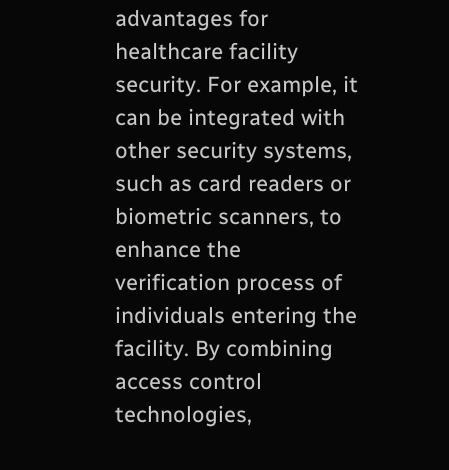advantages for healthcare facility security. For example, it can be integrated with other security systems, such as card readers or biometric scanners, to enhance the verification process of individuals entering the facility. By combining access control technologies,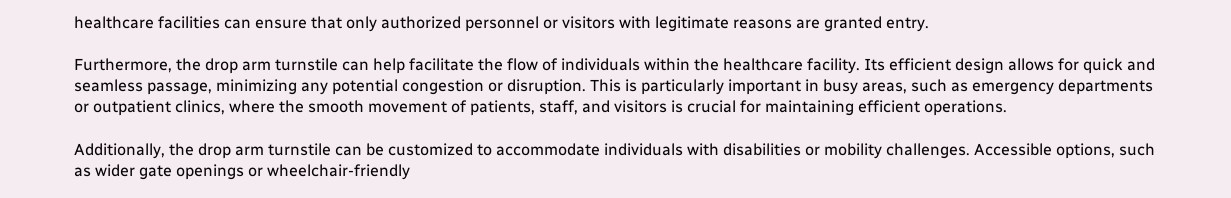healthcare facilities can ensure that only authorized personnel or visitors with legitimate reasons are granted entry.

Furthermore, the drop arm turnstile can help facilitate the flow of individuals within the healthcare facility. Its efficient design allows for quick and seamless passage, minimizing any potential congestion or disruption. This is particularly important in busy areas, such as emergency departments or outpatient clinics, where the smooth movement of patients, staff, and visitors is crucial for maintaining efficient operations.

Additionally, the drop arm turnstile can be customized to accommodate individuals with disabilities or mobility challenges. Accessible options, such as wider gate openings or wheelchair-friendly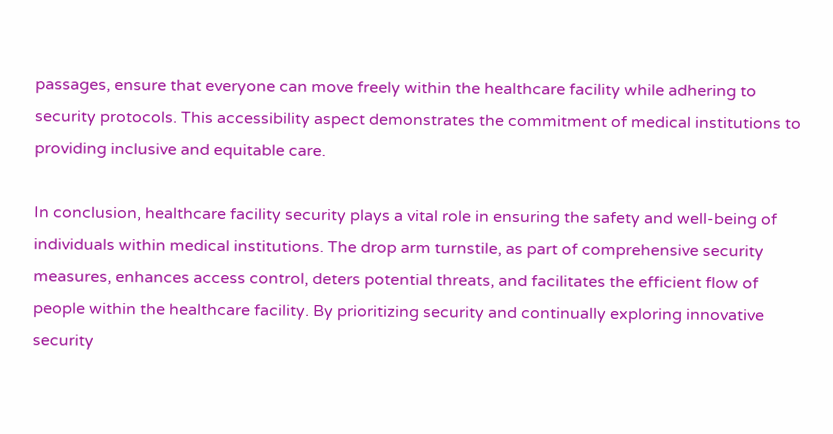passages, ensure that everyone can move freely within the healthcare facility while adhering to security protocols. This accessibility aspect demonstrates the commitment of medical institutions to providing inclusive and equitable care.

In conclusion, healthcare facility security plays a vital role in ensuring the safety and well-being of individuals within medical institutions. The drop arm turnstile, as part of comprehensive security measures, enhances access control, deters potential threats, and facilitates the efficient flow of people within the healthcare facility. By prioritizing security and continually exploring innovative security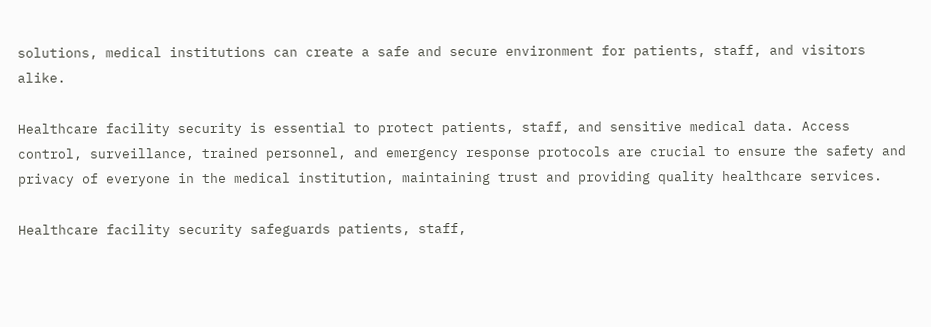solutions, medical institutions can create a safe and secure environment for patients, staff, and visitors alike.

Healthcare facility security is essential to protect patients, staff, and sensitive medical data. Access control, surveillance, trained personnel, and emergency response protocols are crucial to ensure the safety and privacy of everyone in the medical institution, maintaining trust and providing quality healthcare services.

Healthcare facility security safeguards patients, staff,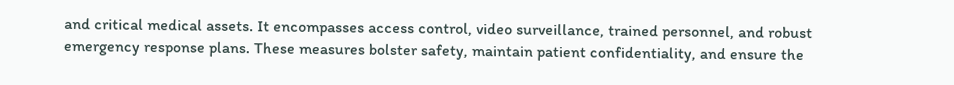and critical medical assets. It encompasses access control, video surveillance, trained personnel, and robust emergency response plans. These measures bolster safety, maintain patient confidentiality, and ensure the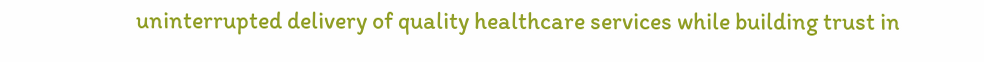uninterrupted delivery of quality healthcare services while building trust in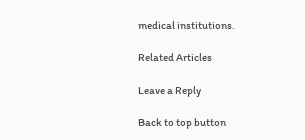medical institutions.

Related Articles

Leave a Reply

Back to top button